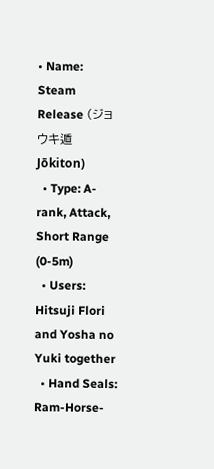• Name: Steam Release (ジョウキ遁 Jōkiton)
  • Type: A-rank, Attack, Short Range (0-5m)
  • Users: Hitsuji Flori and Yosha no Yuki together
  • Hand Seals: Ram-Horse-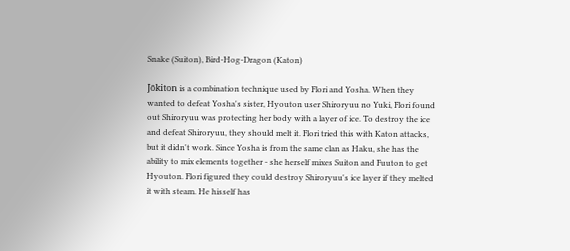Snake (Suiton), Bird-Hog-Dragon (Katon)

Jōkiton is a combination technique used by Flori and Yosha. When they wanted to defeat Yosha's sister, Hyouton user Shiroryuu no Yuki, Flori found out Shiroryuu was protecting her body with a layer of ice. To destroy the ice and defeat Shiroryuu, they should melt it. Flori tried this with Katon attacks, but it didn't work. Since Yosha is from the same clan as Haku, she has the ability to mix elements together - she herself mixes Suiton and Fuuton to get Hyouton. Flori figured they could destroy Shiroryuu's ice layer if they melted it with steam. He hisself has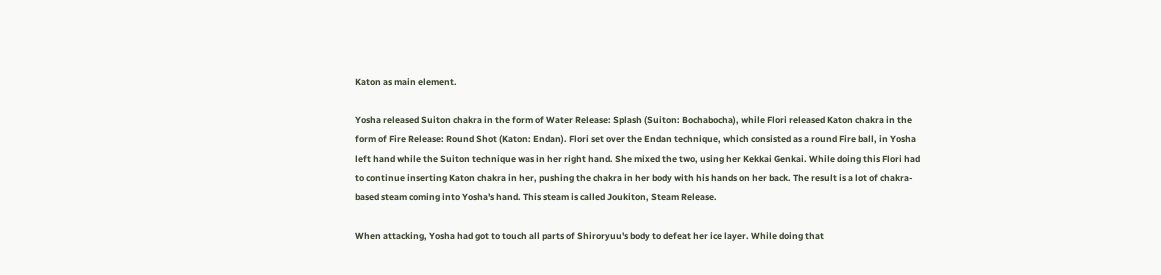Katon as main element.

Yosha released Suiton chakra in the form of Water Release: Splash (Suiton: Bochabocha), while Flori released Katon chakra in the form of Fire Release: Round Shot (Katon: Endan). Flori set over the Endan technique, which consisted as a round Fire ball, in Yosha left hand while the Suiton technique was in her right hand. She mixed the two, using her Kekkai Genkai. While doing this Flori had to continue inserting Katon chakra in her, pushing the chakra in her body with his hands on her back. The result is a lot of chakra-based steam coming into Yosha's hand. This steam is called Joukiton, Steam Release.

When attacking, Yosha had got to touch all parts of Shiroryuu's body to defeat her ice layer. While doing that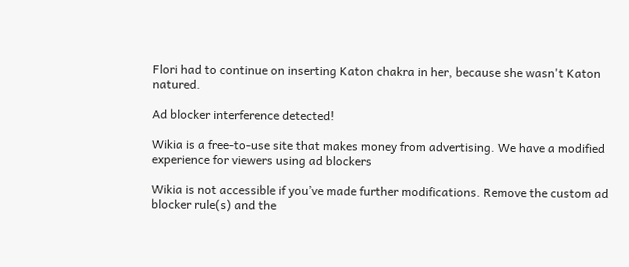Flori had to continue on inserting Katon chakra in her, because she wasn't Katon natured.

Ad blocker interference detected!

Wikia is a free-to-use site that makes money from advertising. We have a modified experience for viewers using ad blockers

Wikia is not accessible if you’ve made further modifications. Remove the custom ad blocker rule(s) and the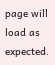page will load as expected.